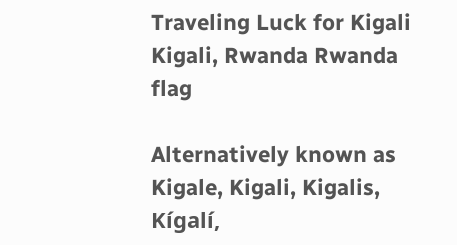Traveling Luck for Kigali Kigali, Rwanda Rwanda flag

Alternatively known as Kigale, Kigali, Kigalis, Kígalí,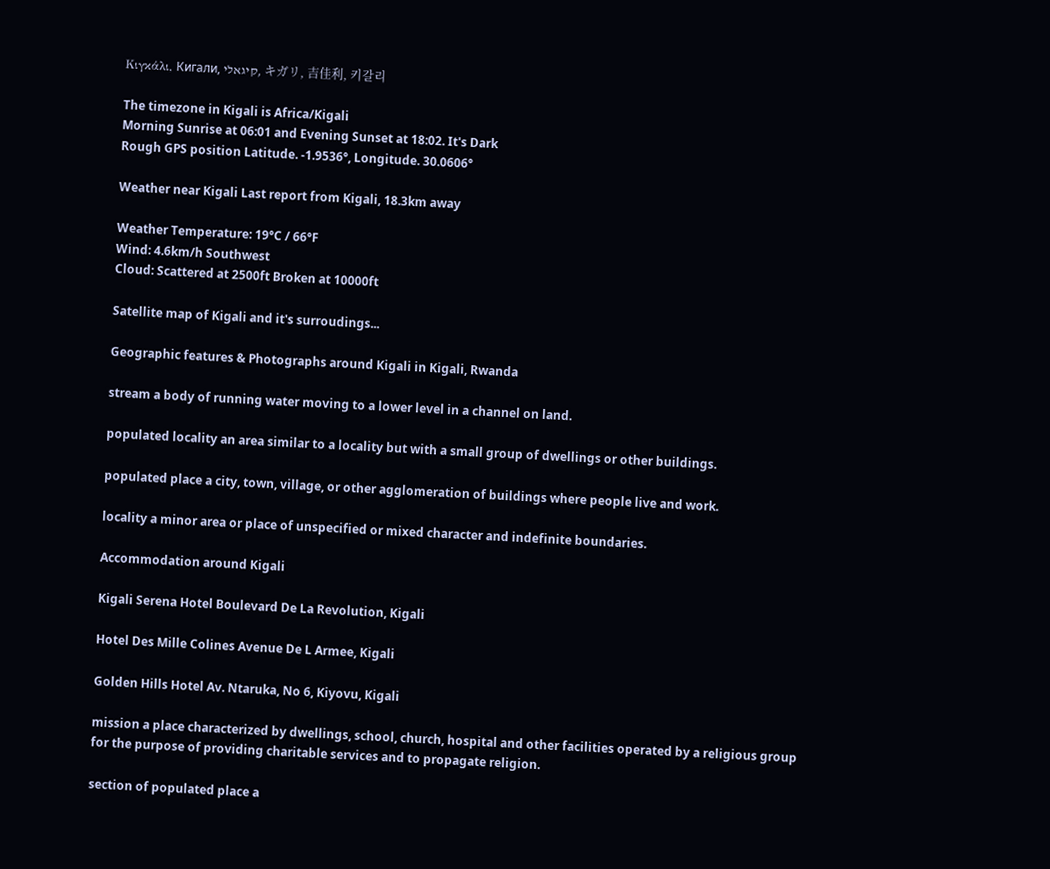Κιγκάλι, Кигали, קיגאלי, キガリ, 吉佳利, 키갈리

The timezone in Kigali is Africa/Kigali
Morning Sunrise at 06:01 and Evening Sunset at 18:02. It's Dark
Rough GPS position Latitude. -1.9536°, Longitude. 30.0606°

Weather near Kigali Last report from Kigali, 18.3km away

Weather Temperature: 19°C / 66°F
Wind: 4.6km/h Southwest
Cloud: Scattered at 2500ft Broken at 10000ft

Satellite map of Kigali and it's surroudings...

Geographic features & Photographs around Kigali in Kigali, Rwanda

stream a body of running water moving to a lower level in a channel on land.

populated locality an area similar to a locality but with a small group of dwellings or other buildings.

populated place a city, town, village, or other agglomeration of buildings where people live and work.

locality a minor area or place of unspecified or mixed character and indefinite boundaries.

Accommodation around Kigali

Kigali Serena Hotel Boulevard De La Revolution, Kigali

Hotel Des Mille Colines Avenue De L Armee, Kigali

Golden Hills Hotel Av. Ntaruka, No 6, Kiyovu, Kigali

mission a place characterized by dwellings, school, church, hospital and other facilities operated by a religious group for the purpose of providing charitable services and to propagate religion.

section of populated place a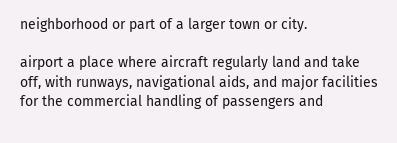neighborhood or part of a larger town or city.

airport a place where aircraft regularly land and take off, with runways, navigational aids, and major facilities for the commercial handling of passengers and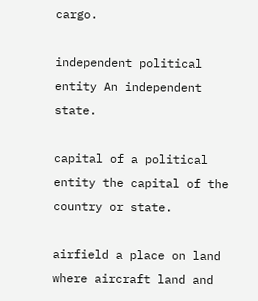cargo.

independent political entity An independent state.

capital of a political entity the capital of the country or state.

airfield a place on land where aircraft land and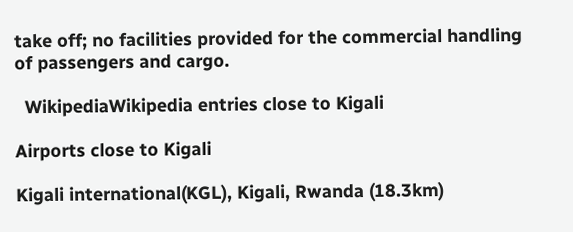take off; no facilities provided for the commercial handling of passengers and cargo.

  WikipediaWikipedia entries close to Kigali

Airports close to Kigali

Kigali international(KGL), Kigali, Rwanda (18.3km)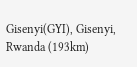Gisenyi(GYI), Gisenyi, Rwanda (193km)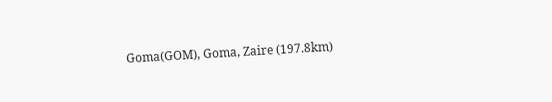Goma(GOM), Goma, Zaire (197.8km)